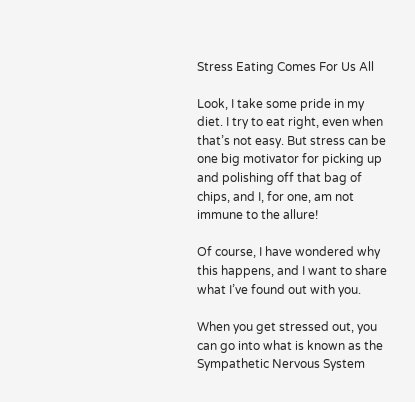Stress Eating Comes For Us All

Look, I take some pride in my diet. I try to eat right, even when that’s not easy. But stress can be one big motivator for picking up and polishing off that bag of chips, and I, for one, am not immune to the allure!

Of course, I have wondered why this happens, and I want to share what I’ve found out with you.

When you get stressed out, you can go into what is known as the Sympathetic Nervous System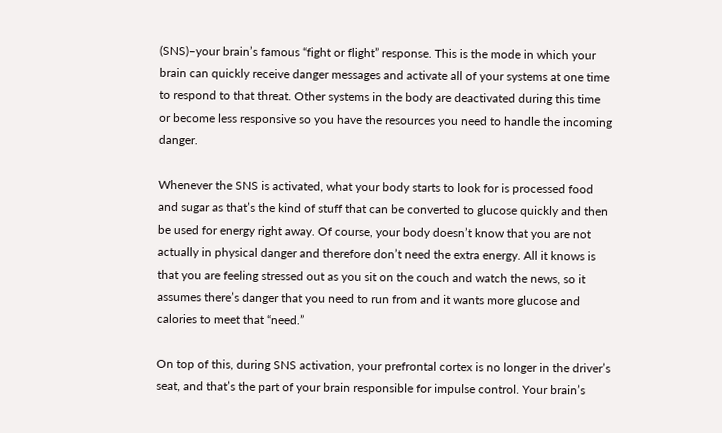(SNS)–your brain’s famous “fight or flight” response. This is the mode in which your brain can quickly receive danger messages and activate all of your systems at one time to respond to that threat. Other systems in the body are deactivated during this time or become less responsive so you have the resources you need to handle the incoming danger.

Whenever the SNS is activated, what your body starts to look for is processed food and sugar as that’s the kind of stuff that can be converted to glucose quickly and then be used for energy right away. Of course, your body doesn’t know that you are not actually in physical danger and therefore don’t need the extra energy. All it knows is that you are feeling stressed out as you sit on the couch and watch the news, so it assumes there’s danger that you need to run from and it wants more glucose and calories to meet that “need.”

On top of this, during SNS activation, your prefrontal cortex is no longer in the driver’s seat, and that’s the part of your brain responsible for impulse control. Your brain’s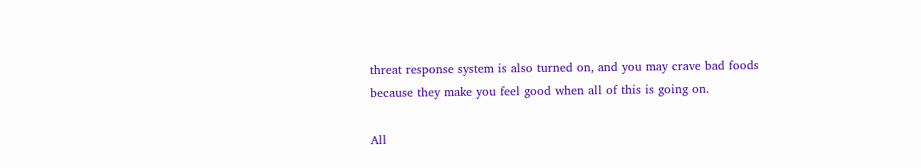threat response system is also turned on, and you may crave bad foods because they make you feel good when all of this is going on.

All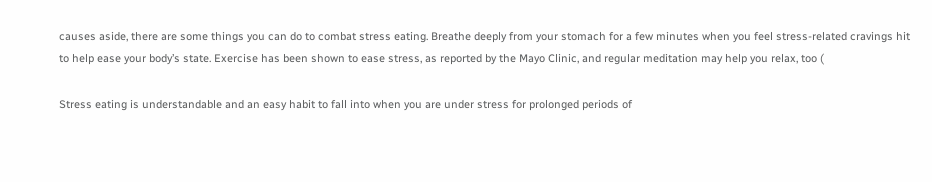causes aside, there are some things you can do to combat stress eating. Breathe deeply from your stomach for a few minutes when you feel stress-related cravings hit to help ease your body’s state. Exercise has been shown to ease stress, as reported by the Mayo Clinic, and regular meditation may help you relax, too (

Stress eating is understandable and an easy habit to fall into when you are under stress for prolonged periods of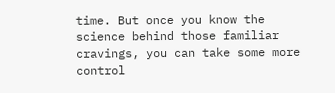time. But once you know the science behind those familiar cravings, you can take some more control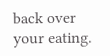back over your eating.